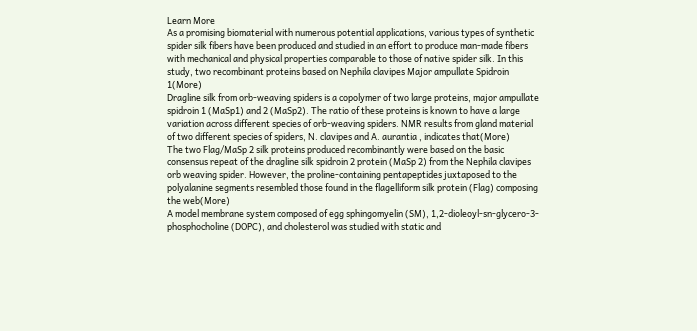Learn More
As a promising biomaterial with numerous potential applications, various types of synthetic spider silk fibers have been produced and studied in an effort to produce man-made fibers with mechanical and physical properties comparable to those of native spider silk. In this study, two recombinant proteins based on Nephila clavipes Major ampullate Spidroin 1(More)
Dragline silk from orb-weaving spiders is a copolymer of two large proteins, major ampullate spidroin 1 (MaSp1) and 2 (MaSp2). The ratio of these proteins is known to have a large variation across different species of orb-weaving spiders. NMR results from gland material of two different species of spiders, N. clavipes and A. aurantia , indicates that(More)
The two Flag/MaSp 2 silk proteins produced recombinantly were based on the basic consensus repeat of the dragline silk spidroin 2 protein (MaSp 2) from the Nephila clavipes orb weaving spider. However, the proline-containing pentapeptides juxtaposed to the polyalanine segments resembled those found in the flagelliform silk protein (Flag) composing the web(More)
A model membrane system composed of egg sphingomyelin (SM), 1,2-dioleoyl-sn-glycero-3-phosphocholine (DOPC), and cholesterol was studied with static and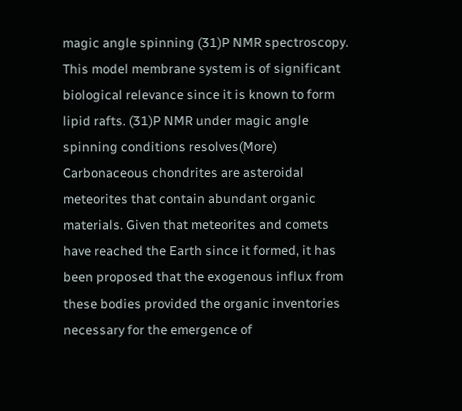magic angle spinning (31)P NMR spectroscopy. This model membrane system is of significant biological relevance since it is known to form lipid rafts. (31)P NMR under magic angle spinning conditions resolves(More)
Carbonaceous chondrites are asteroidal meteorites that contain abundant organic materials. Given that meteorites and comets have reached the Earth since it formed, it has been proposed that the exogenous influx from these bodies provided the organic inventories necessary for the emergence of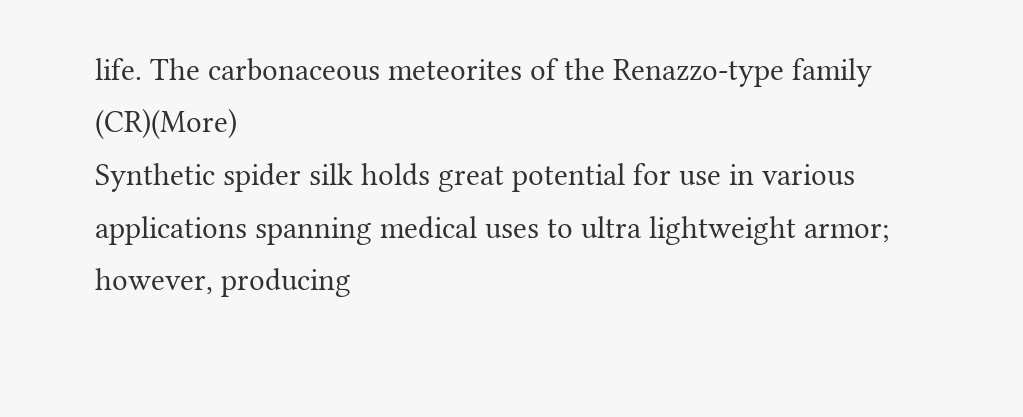life. The carbonaceous meteorites of the Renazzo-type family (CR)(More)
Synthetic spider silk holds great potential for use in various applications spanning medical uses to ultra lightweight armor; however, producing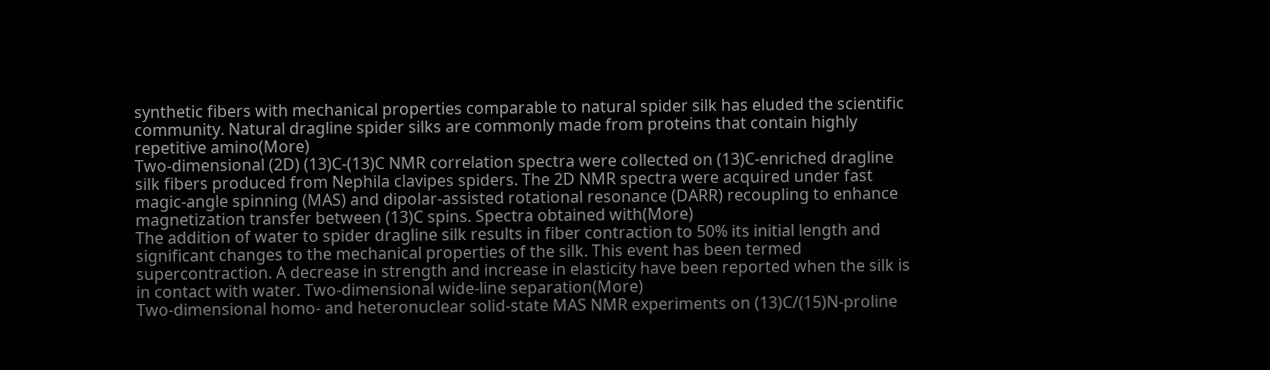synthetic fibers with mechanical properties comparable to natural spider silk has eluded the scientific community. Natural dragline spider silks are commonly made from proteins that contain highly repetitive amino(More)
Two-dimensional (2D) (13)C-(13)C NMR correlation spectra were collected on (13)C-enriched dragline silk fibers produced from Nephila clavipes spiders. The 2D NMR spectra were acquired under fast magic-angle spinning (MAS) and dipolar-assisted rotational resonance (DARR) recoupling to enhance magnetization transfer between (13)C spins. Spectra obtained with(More)
The addition of water to spider dragline silk results in fiber contraction to 50% its initial length and significant changes to the mechanical properties of the silk. This event has been termed supercontraction. A decrease in strength and increase in elasticity have been reported when the silk is in contact with water. Two-dimensional wide-line separation(More)
Two-dimensional homo- and heteronuclear solid-state MAS NMR experiments on (13)C/(15)N-proline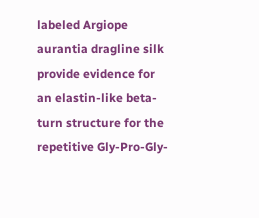labeled Argiope aurantia dragline silk provide evidence for an elastin-like beta-turn structure for the repetitive Gly-Pro-Gly-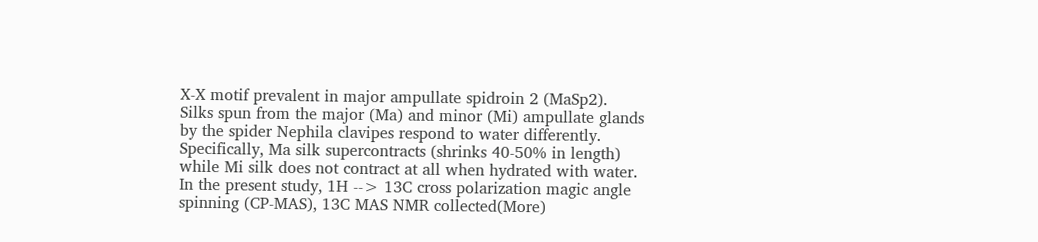X-X motif prevalent in major ampullate spidroin 2 (MaSp2).
Silks spun from the major (Ma) and minor (Mi) ampullate glands by the spider Nephila clavipes respond to water differently. Specifically, Ma silk supercontracts (shrinks 40-50% in length) while Mi silk does not contract at all when hydrated with water. In the present study, 1H --> 13C cross polarization magic angle spinning (CP-MAS), 13C MAS NMR collected(More)